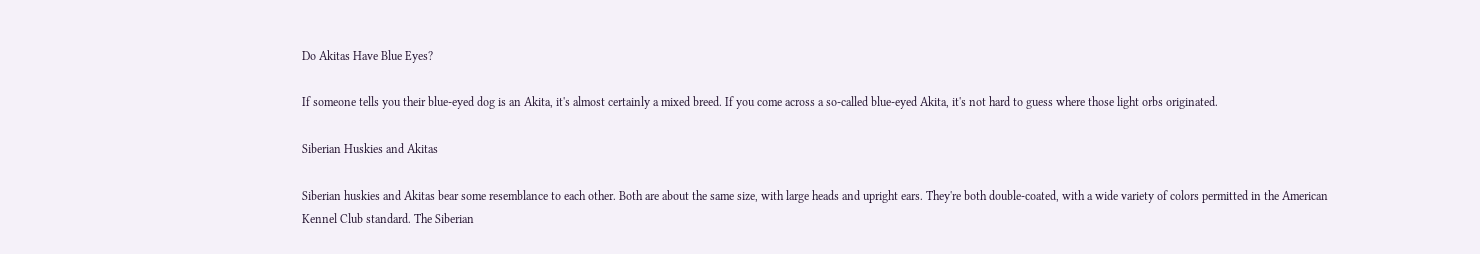Do Akitas Have Blue Eyes?

If someone tells you their blue-eyed dog is an Akita, it's almost certainly a mixed breed. If you come across a so-called blue-eyed Akita, it's not hard to guess where those light orbs originated.

Siberian Huskies and Akitas

Siberian huskies and Akitas bear some resemblance to each other. Both are about the same size, with large heads and upright ears. They're both double-coated, with a wide variety of colors permitted in the American Kennel Club standard. The Siberian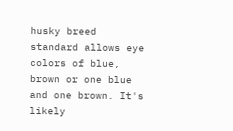husky breed standard allows eye colors of blue, brown or one blue and one brown. It's likely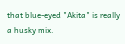that blue-eyed "Akita" is really a husky mix.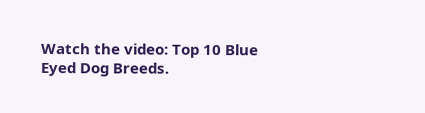Watch the video: Top 10 Blue Eyed Dog Breeds.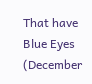That have Blue Eyes (December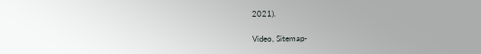2021).

Video, Sitemap-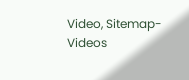Video, Sitemap-Videos